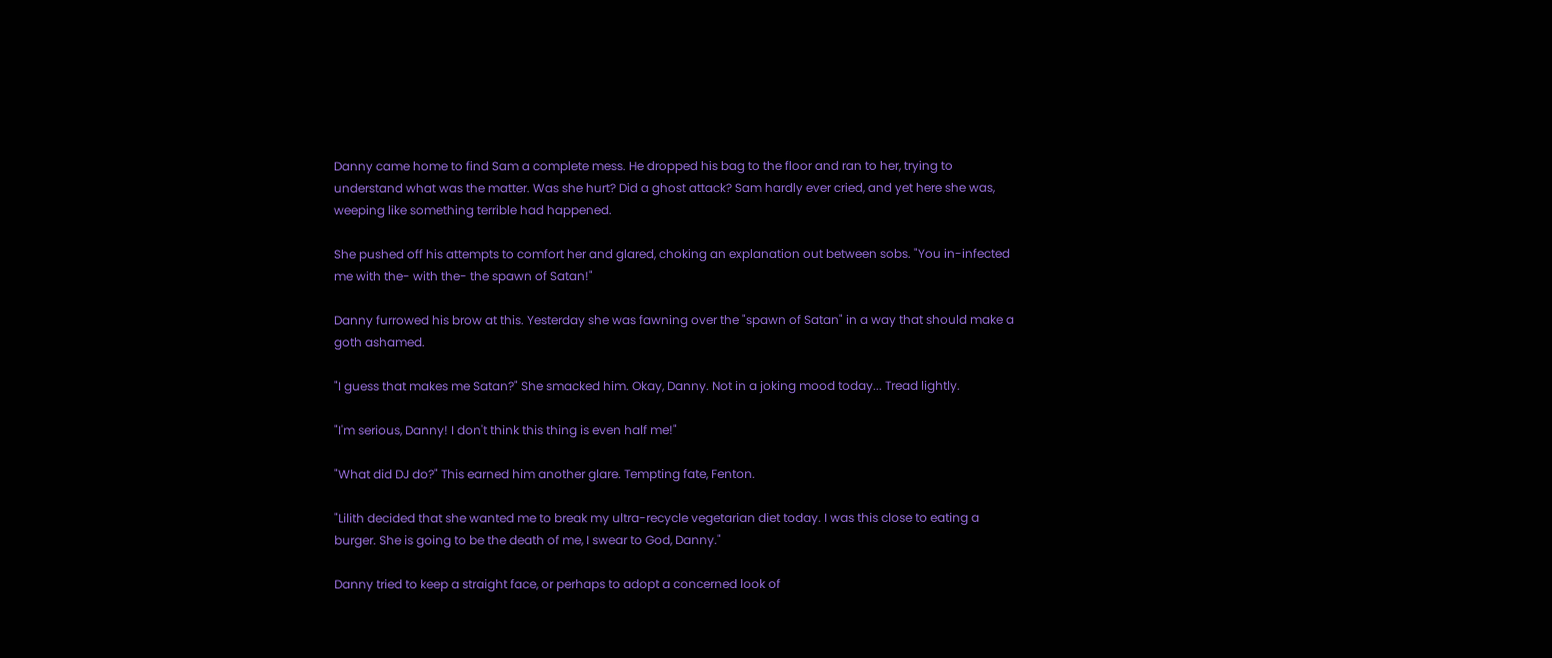Danny came home to find Sam a complete mess. He dropped his bag to the floor and ran to her, trying to understand what was the matter. Was she hurt? Did a ghost attack? Sam hardly ever cried, and yet here she was, weeping like something terrible had happened.

She pushed off his attempts to comfort her and glared, choking an explanation out between sobs. "You in-infected me with the- with the- the spawn of Satan!"

Danny furrowed his brow at this. Yesterday she was fawning over the "spawn of Satan" in a way that should make a goth ashamed.

"I guess that makes me Satan?" She smacked him. Okay, Danny. Not in a joking mood today... Tread lightly.

"I'm serious, Danny! I don't think this thing is even half me!"

"What did DJ do?" This earned him another glare. Tempting fate, Fenton.

"Lilith decided that she wanted me to break my ultra-recycle vegetarian diet today. I was this close to eating a burger. She is going to be the death of me, I swear to God, Danny."

Danny tried to keep a straight face, or perhaps to adopt a concerned look of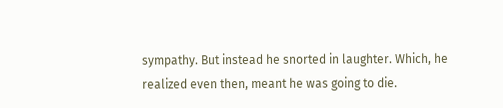sympathy. But instead he snorted in laughter. Which, he realized even then, meant he was going to die.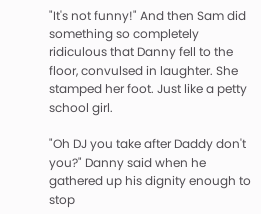"It's not funny!" And then Sam did something so completely ridiculous that Danny fell to the floor, convulsed in laughter. She stamped her foot. Just like a petty school girl.

"Oh DJ you take after Daddy don't you?" Danny said when he gathered up his dignity enough to stop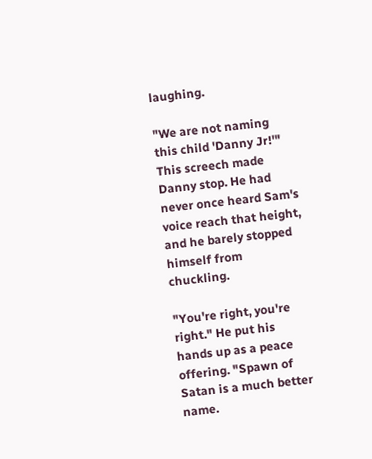laughing.

"We are not naming this child 'Danny Jr!'" This screech made Danny stop. He had never once heard Sam's voice reach that height, and he barely stopped himself from chuckling.

"You're right, you're right." He put his hands up as a peace offering. "Spawn of Satan is a much better name.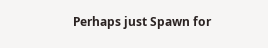Perhaps just Spawn for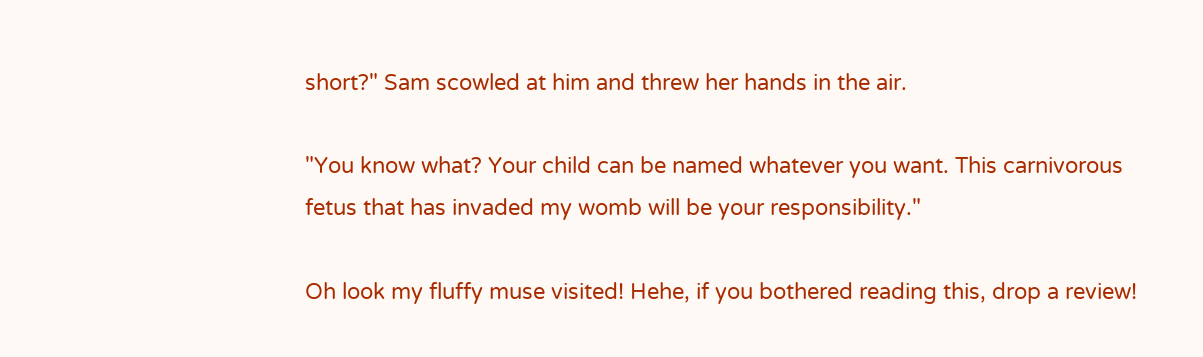short?" Sam scowled at him and threw her hands in the air.

"You know what? Your child can be named whatever you want. This carnivorous fetus that has invaded my womb will be your responsibility."

Oh look my fluffy muse visited! Hehe, if you bothered reading this, drop a review!